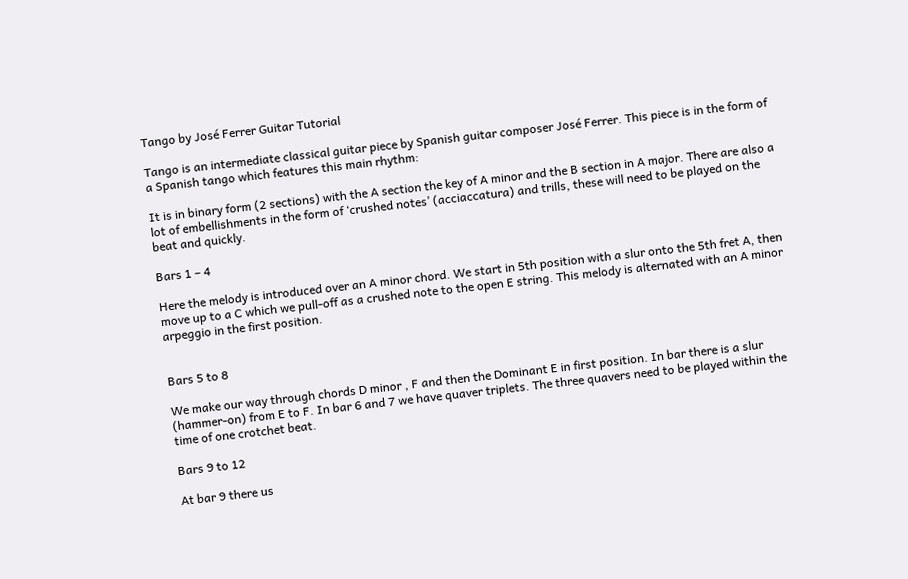Tango by José Ferrer Guitar Tutorial

Tango is an intermediate classical guitar piece by Spanish guitar composer José Ferrer. This piece is in the form of a Spanish tango which features this main rhythm:

It is in binary form (2 sections) with the A section the key of A minor and the B section in A major. There are also a lot of embellishments in the form of ‘crushed notes’ (acciaccatura) and trills, these will need to be played on the beat and quickly.

Bars 1 – 4

Here the melody is introduced over an A minor chord. We start in 5th position with a slur onto the 5th fret A, then move up to a C which we pull-off as a crushed note to the open E string. This melody is alternated with an A minor arpeggio in the first position.


Bars 5 to 8

We make our way through chords D minor , F and then the Dominant E in first position. In bar there is a slur (hammer-on) from E to F. In bar 6 and 7 we have quaver triplets. The three quavers need to be played within the time of one crotchet beat.

Bars 9 to 12

At bar 9 there us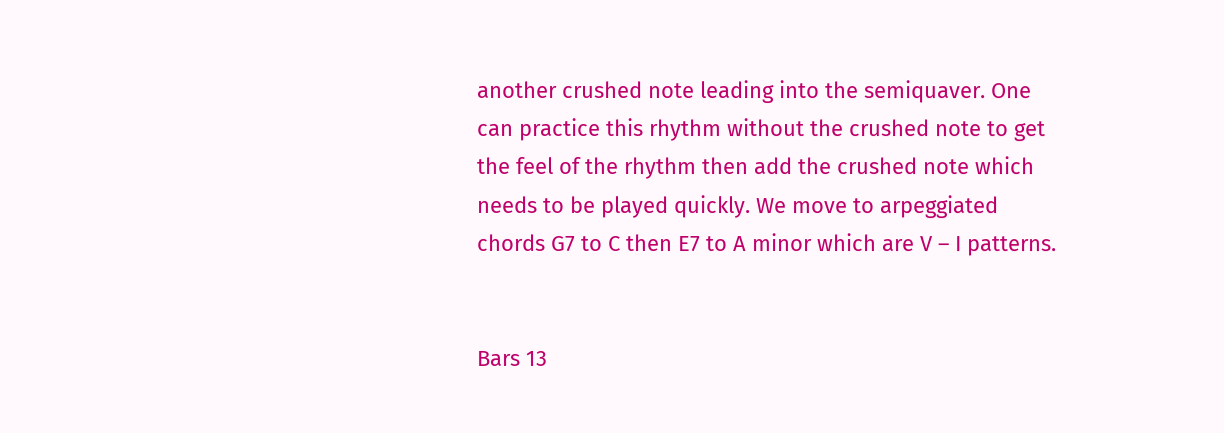another crushed note leading into the semiquaver. One can practice this rhythm without the crushed note to get the feel of the rhythm then add the crushed note which needs to be played quickly. We move to arpeggiated chords G7 to C then E7 to A minor which are V – I patterns.


Bars 13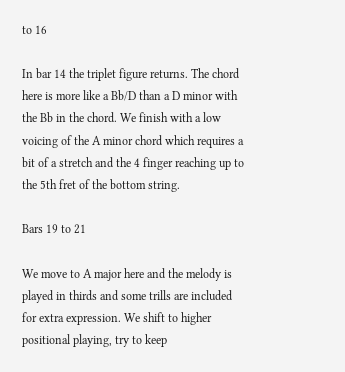to 16

In bar 14 the triplet figure returns. The chord here is more like a Bb/D than a D minor with the Bb in the chord. We finish with a low voicing of the A minor chord which requires a bit of a stretch and the 4 finger reaching up to the 5th fret of the bottom string.

Bars 19 to 21

We move to A major here and the melody is played in thirds and some trills are included for extra expression. We shift to higher positional playing, try to keep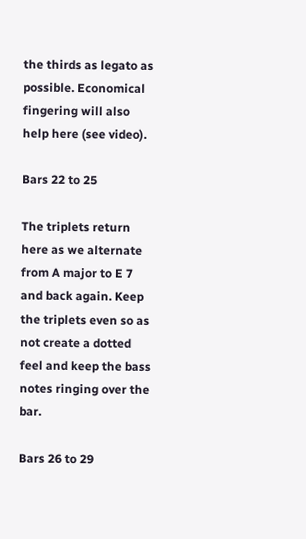the thirds as legato as possible. Economical fingering will also help here (see video).

Bars 22 to 25

The triplets return here as we alternate from A major to E 7 and back again. Keep the triplets even so as not create a dotted feel and keep the bass notes ringing over the bar.

Bars 26 to 29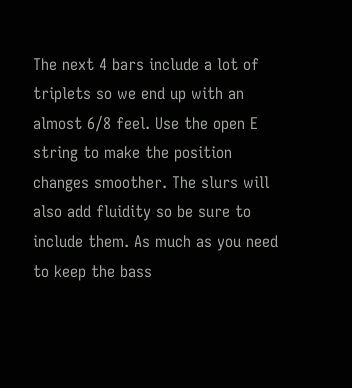The next 4 bars include a lot of triplets so we end up with an almost 6/8 feel. Use the open E string to make the position changes smoother. The slurs will also add fluidity so be sure to include them. As much as you need to keep the bass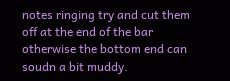notes ringing try and cut them off at the end of the bar otherwise the bottom end can soudn a bit muddy.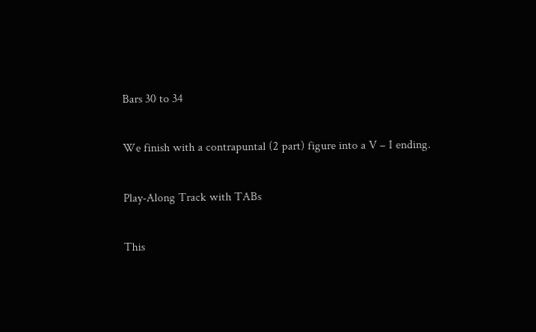Bars 30 to 34

We finish with a contrapuntal (2 part) figure into a V – I ending.

Play-Along Track with TABs

This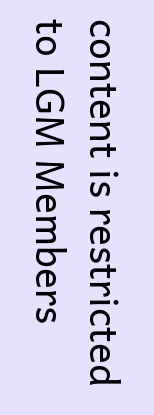content is restricted to LGM Members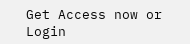Get Access now or Login